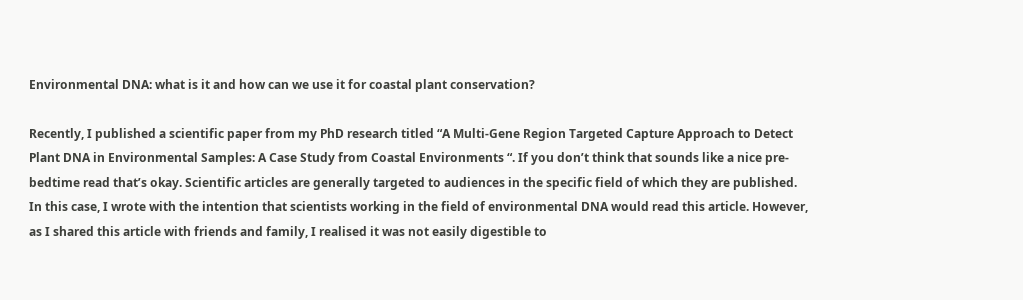Environmental DNA: what is it and how can we use it for coastal plant conservation?

Recently, I published a scientific paper from my PhD research titled “A Multi-Gene Region Targeted Capture Approach to Detect Plant DNA in Environmental Samples: A Case Study from Coastal Environments “. If you don’t think that sounds like a nice pre-bedtime read that’s okay. Scientific articles are generally targeted to audiences in the specific field of which they are published. In this case, I wrote with the intention that scientists working in the field of environmental DNA would read this article. However, as I shared this article with friends and family, I realised it was not easily digestible to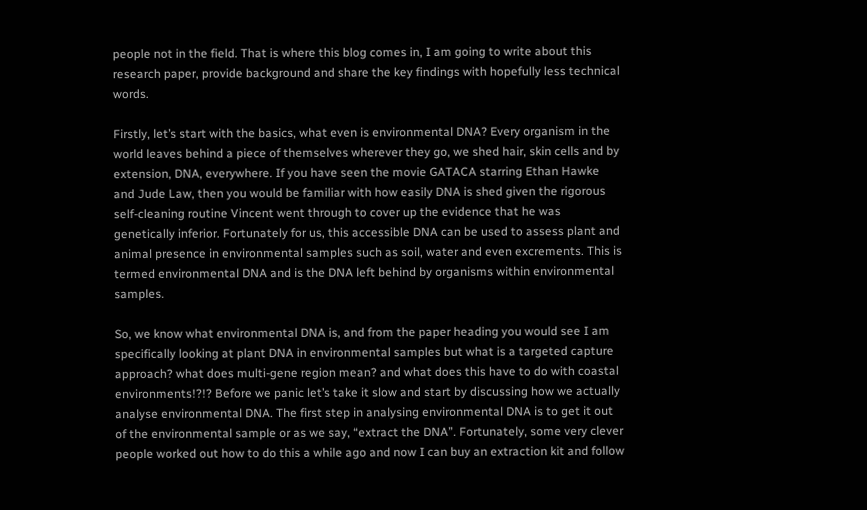people not in the field. That is where this blog comes in, I am going to write about this research paper, provide background and share the key findings with hopefully less technical words.

Firstly, let’s start with the basics, what even is environmental DNA? Every organism in the world leaves behind a piece of themselves wherever they go, we shed hair, skin cells and by extension, DNA, everywhere. If you have seen the movie GATACA starring Ethan Hawke and Jude Law, then you would be familiar with how easily DNA is shed given the rigorous self-cleaning routine Vincent went through to cover up the evidence that he was genetically inferior. Fortunately for us, this accessible DNA can be used to assess plant and animal presence in environmental samples such as soil, water and even excrements. This is termed environmental DNA and is the DNA left behind by organisms within environmental samples.

So, we know what environmental DNA is, and from the paper heading you would see I am specifically looking at plant DNA in environmental samples but what is a targeted capture approach? what does multi-gene region mean? and what does this have to do with coastal environments!?!? Before we panic let’s take it slow and start by discussing how we actually analyse environmental DNA. The first step in analysing environmental DNA is to get it out of the environmental sample or as we say, “extract the DNA”. Fortunately, some very clever people worked out how to do this a while ago and now I can buy an extraction kit and follow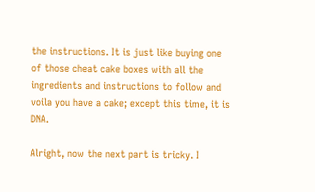the instructions. It is just like buying one of those cheat cake boxes with all the ingredients and instructions to follow and voila you have a cake; except this time, it is DNA.

Alright, now the next part is tricky. I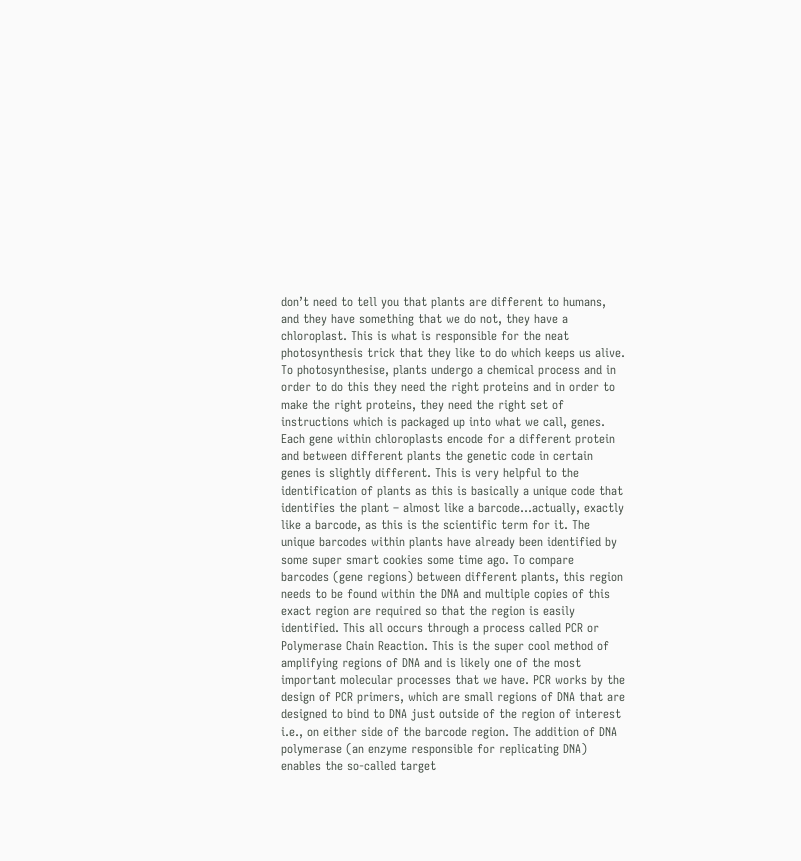don’t need to tell you that plants are different to humans, and they have something that we do not, they have a chloroplast. This is what is responsible for the neat photosynthesis trick that they like to do which keeps us alive. To photosynthesise, plants undergo a chemical process and in order to do this they need the right proteins and in order to make the right proteins, they need the right set of instructions which is packaged up into what we call, genes. Each gene within chloroplasts encode for a different protein and between different plants the genetic code in certain genes is slightly different. This is very helpful to the identification of plants as this is basically a unique code that identifies the plant – almost like a barcode…actually, exactly like a barcode, as this is the scientific term for it. The unique barcodes within plants have already been identified by some super smart cookies some time ago. To compare barcodes (gene regions) between different plants, this region needs to be found within the DNA and multiple copies of this exact region are required so that the region is easily identified. This all occurs through a process called PCR or Polymerase Chain Reaction. This is the super cool method of amplifying regions of DNA and is likely one of the most important molecular processes that we have. PCR works by the design of PCR primers, which are small regions of DNA that are designed to bind to DNA just outside of the region of interest i.e., on either side of the barcode region. The addition of DNA polymerase (an enzyme responsible for replicating DNA) enables the so-called target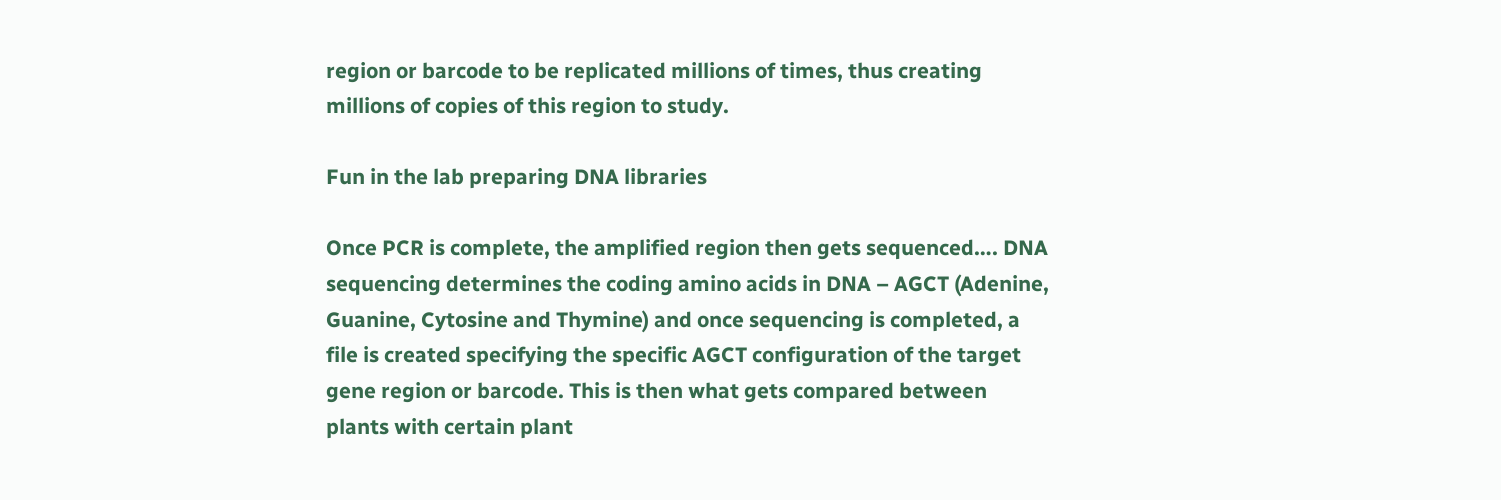region or barcode to be replicated millions of times, thus creating millions of copies of this region to study.

Fun in the lab preparing DNA libraries

Once PCR is complete, the amplified region then gets sequenced…. DNA sequencing determines the coding amino acids in DNA – AGCT (Adenine, Guanine, Cytosine and Thymine) and once sequencing is completed, a file is created specifying the specific AGCT configuration of the target gene region or barcode. This is then what gets compared between plants with certain plant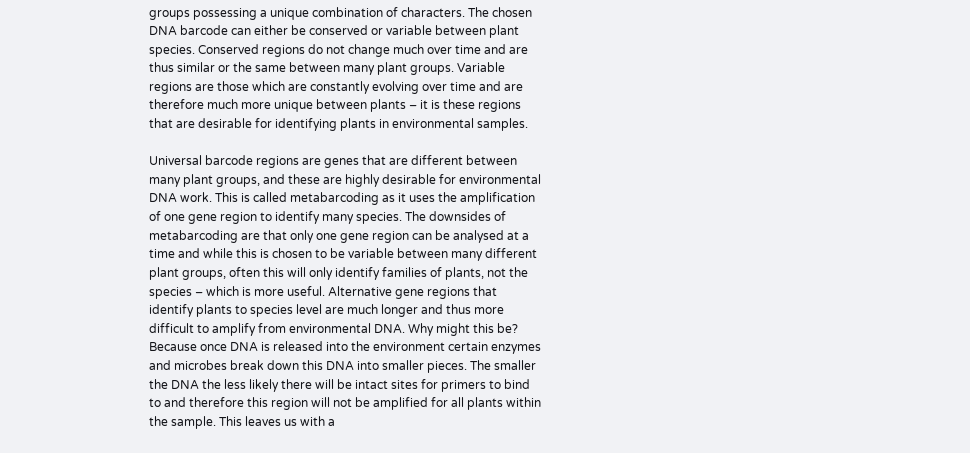groups possessing a unique combination of characters. The chosen DNA barcode can either be conserved or variable between plant species. Conserved regions do not change much over time and are thus similar or the same between many plant groups. Variable regions are those which are constantly evolving over time and are therefore much more unique between plants – it is these regions that are desirable for identifying plants in environmental samples.

Universal barcode regions are genes that are different between many plant groups, and these are highly desirable for environmental DNA work. This is called metabarcoding as it uses the amplification of one gene region to identify many species. The downsides of metabarcoding are that only one gene region can be analysed at a time and while this is chosen to be variable between many different plant groups, often this will only identify families of plants, not the species – which is more useful. Alternative gene regions that identify plants to species level are much longer and thus more difficult to amplify from environmental DNA. Why might this be? Because once DNA is released into the environment certain enzymes and microbes break down this DNA into smaller pieces. The smaller the DNA the less likely there will be intact sites for primers to bind to and therefore this region will not be amplified for all plants within the sample. This leaves us with a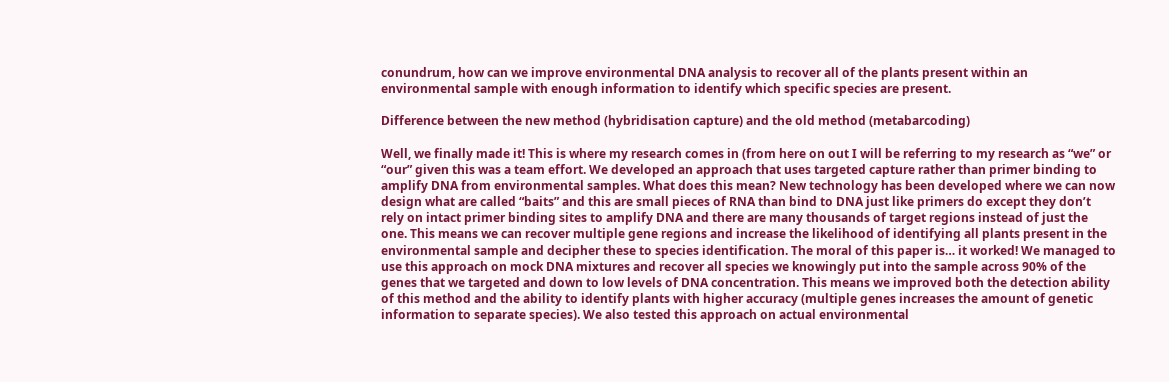conundrum, how can we improve environmental DNA analysis to recover all of the plants present within an environmental sample with enough information to identify which specific species are present.

Difference between the new method (hybridisation capture) and the old method (metabarcoding)

Well, we finally made it! This is where my research comes in (from here on out I will be referring to my research as “we” or “our” given this was a team effort. We developed an approach that uses targeted capture rather than primer binding to amplify DNA from environmental samples. What does this mean? New technology has been developed where we can now design what are called “baits” and this are small pieces of RNA than bind to DNA just like primers do except they don’t rely on intact primer binding sites to amplify DNA and there are many thousands of target regions instead of just the one. This means we can recover multiple gene regions and increase the likelihood of identifying all plants present in the environmental sample and decipher these to species identification. The moral of this paper is… it worked! We managed to use this approach on mock DNA mixtures and recover all species we knowingly put into the sample across 90% of the genes that we targeted and down to low levels of DNA concentration. This means we improved both the detection ability of this method and the ability to identify plants with higher accuracy (multiple genes increases the amount of genetic information to separate species). We also tested this approach on actual environmental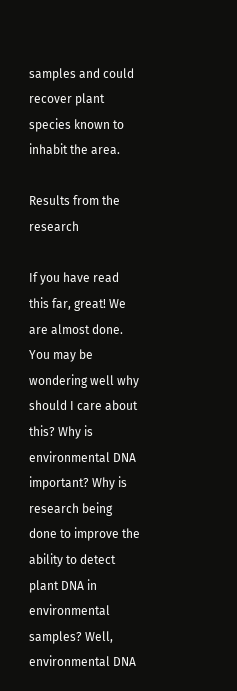samples and could recover plant species known to inhabit the area.

Results from the research

If you have read this far, great! We are almost done. You may be wondering well why should I care about this? Why is environmental DNA important? Why is research being done to improve the ability to detect plant DNA in environmental samples? Well, environmental DNA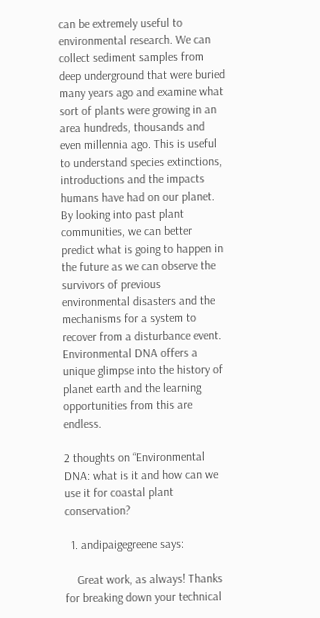can be extremely useful to environmental research. We can collect sediment samples from deep underground that were buried many years ago and examine what sort of plants were growing in an area hundreds, thousands and even millennia ago. This is useful to understand species extinctions, introductions and the impacts humans have had on our planet. By looking into past plant communities, we can better predict what is going to happen in the future as we can observe the survivors of previous environmental disasters and the mechanisms for a system to recover from a disturbance event. Environmental DNA offers a unique glimpse into the history of planet earth and the learning opportunities from this are endless.

2 thoughts on “Environmental DNA: what is it and how can we use it for coastal plant conservation?

  1. andipaigegreene says:

    Great work, as always! Thanks for breaking down your technical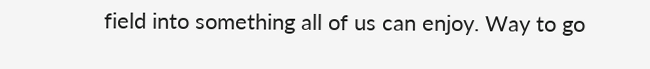field into something all of us can enjoy. Way to go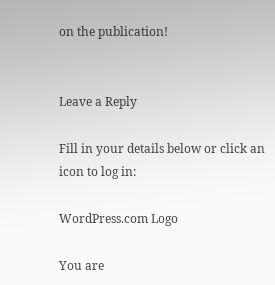on the publication!


Leave a Reply

Fill in your details below or click an icon to log in:

WordPress.com Logo

You are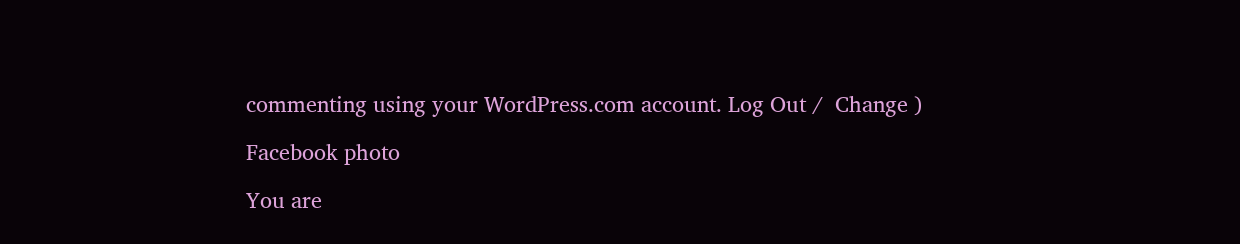commenting using your WordPress.com account. Log Out /  Change )

Facebook photo

You are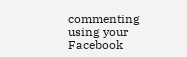commenting using your Facebook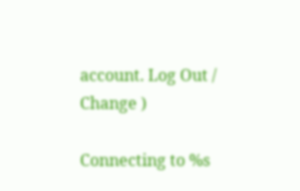account. Log Out /  Change )

Connecting to %s